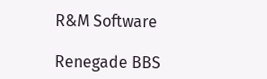R&M Software

Renegade BBS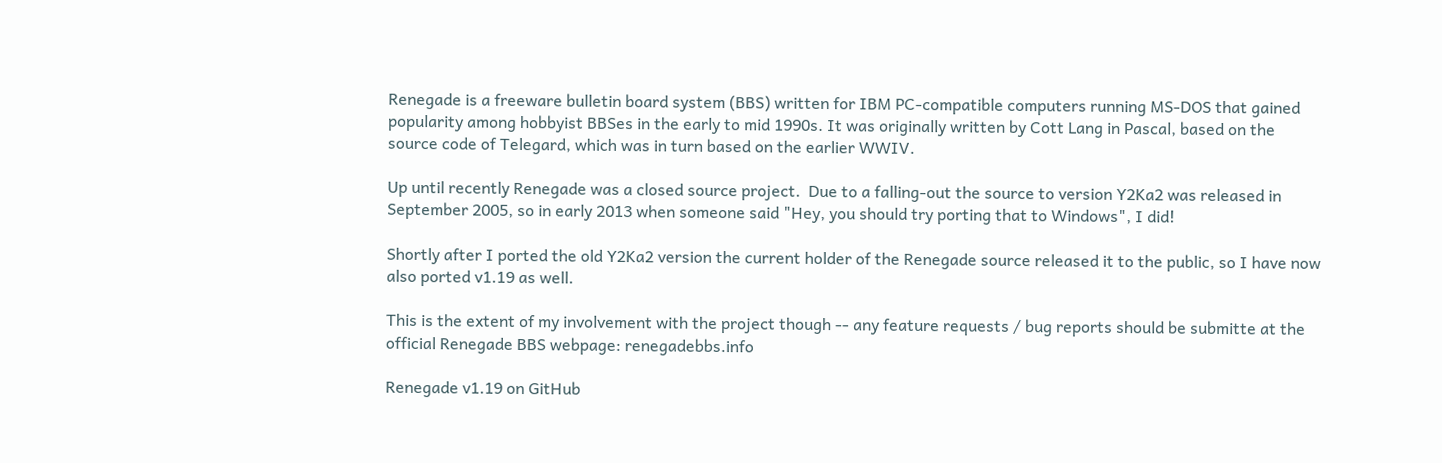Renegade is a freeware bulletin board system (BBS) written for IBM PC-compatible computers running MS-DOS that gained popularity among hobbyist BBSes in the early to mid 1990s. It was originally written by Cott Lang in Pascal, based on the source code of Telegard, which was in turn based on the earlier WWIV.

Up until recently Renegade was a closed source project.  Due to a falling-out the source to version Y2Ka2 was released in September 2005, so in early 2013 when someone said "Hey, you should try porting that to Windows", I did!

Shortly after I ported the old Y2Ka2 version the current holder of the Renegade source released it to the public, so I have now also ported v1.19 as well.

This is the extent of my involvement with the project though -- any feature requests / bug reports should be submitte at the official Renegade BBS webpage: renegadebbs.info

Renegade v1.19 on GitHub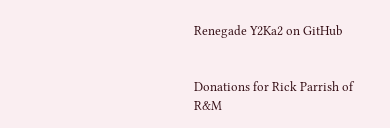Renegade Y2Ka2 on GitHub


Donations for Rick Parrish of R&M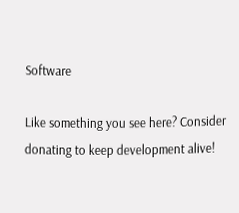Software

Like something you see here? Consider donating to keep development alive!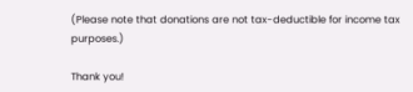(Please note that donations are not tax-deductible for income tax purposes.)

Thank you!